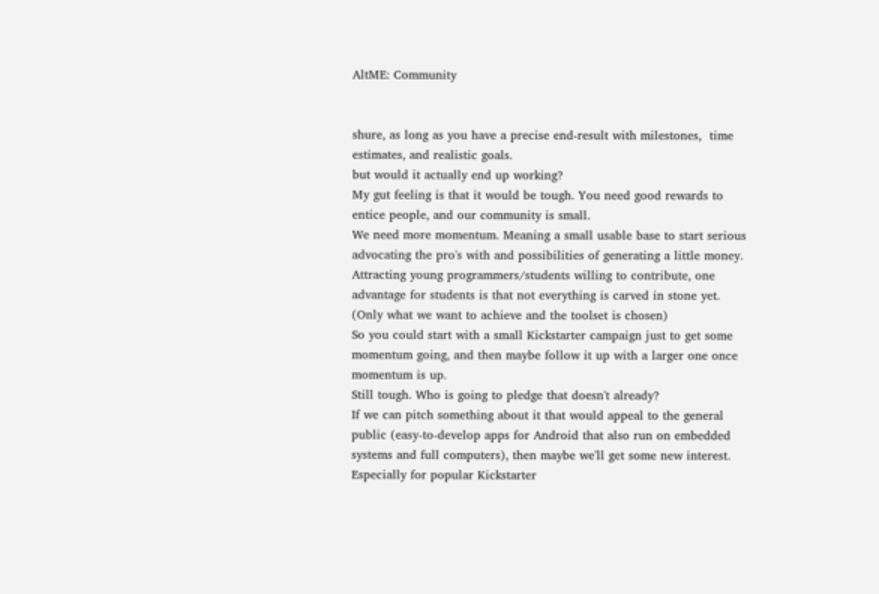AltME: Community


shure, as long as you have a precise end-result with milestones,  time estimates, and realistic goals.
but would it actually end up working?
My gut feeling is that it would be tough. You need good rewards to entice people, and our community is small.
We need more momentum. Meaning a small usable base to start serious advocating the pro's with and possibilities of generating a little money. Attracting young programmers/students willing to contribute, one advantage for students is that not everything is carved in stone yet. (Only what we want to achieve and the toolset is chosen)
So you could start with a small Kickstarter campaign just to get some momentum going, and then maybe follow it up with a larger one once momentum is up.
Still tough. Who is going to pledge that doesn't already?
If we can pitch something about it that would appeal to the general public (easy-to-develop apps for Android that also run on embedded systems and full computers), then maybe we'll get some new interest.  Especially for popular Kickstarter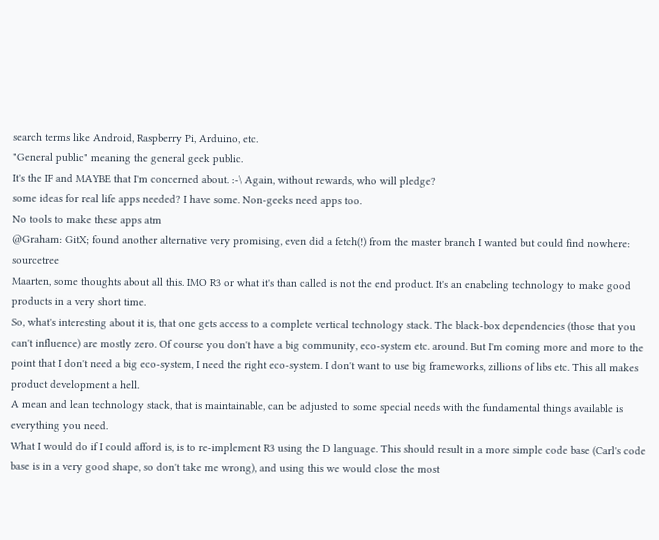search terms like Android, Raspberry Pi, Arduino, etc.
"General public" meaning the general geek public.
It's the IF and MAYBE that I'm concerned about. :-\ Again, without rewards, who will pledge?
some ideas for real life apps needed? I have some. Non-geeks need apps too.
No tools to make these apps atm
@Graham: GitX; found another alternative very promising, even did a fetch(!) from the master branch I wanted but could find nowhere: sourcetree
Maarten, some thoughts about all this. IMO R3 or what it's than called is not the end product. It's an enabeling technology to make good products in a very short time.
So, what's interesting about it is, that one gets access to a complete vertical technology stack. The black-box dependencies (those that you can't influence) are mostly zero. Of course you don't have a big community, eco-system etc. around. But I'm coming more and more to the point that I don't need a big eco-system, I need the right eco-system. I don't want to use big frameworks, zillions of libs etc. This all makes product development a hell.
A mean and lean technology stack, that is maintainable, can be adjusted to some special needs with the fundamental things available is everything you need.
What I would do if I could afford is, is to re-implement R3 using the D language. This should result in a more simple code base (Carl's code base is in a very good shape, so don't take me wrong), and using this we would close the most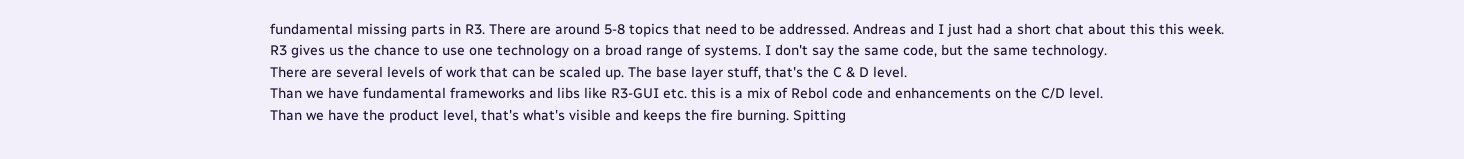fundamental missing parts in R3. There are around 5-8 topics that need to be addressed. Andreas and I just had a short chat about this this week.
R3 gives us the chance to use one technology on a broad range of systems. I don't say the same code, but the same technology.
There are several levels of work that can be scaled up. The base layer stuff, that's the C & D level.
Than we have fundamental frameworks and libs like R3-GUI etc. this is a mix of Rebol code and enhancements on the C/D level.
Than we have the product level, that's what's visible and keeps the fire burning. Spitting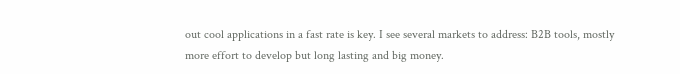out cool applications in a fast rate is key. I see several markets to address: B2B tools, mostly more effort to develop but long lasting and big money.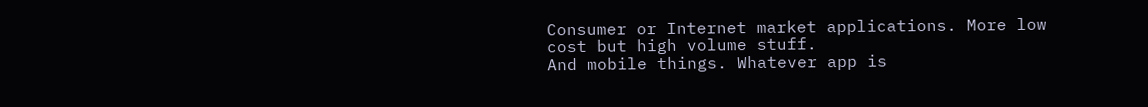Consumer or Internet market applications. More low cost but high volume stuff.
And mobile things. Whatever app is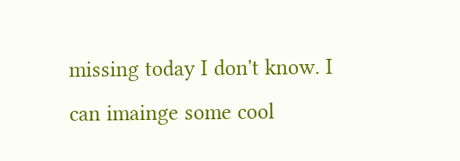missing today I don't know. I can imainge some cool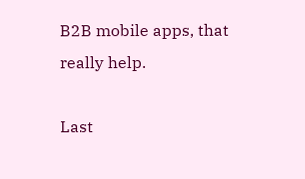B2B mobile apps, that really help.

Last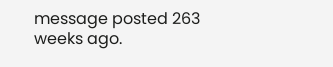message posted 263 weeks ago.